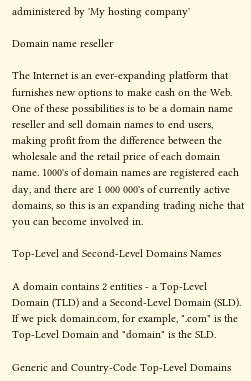administered by 'My hosting company'

Domain name reseller

The Internet is an ever-expanding platform that furnishes new options to make cash on the Web. One of these possibilities is to be a domain name reseller and sell domain names to end users, making profit from the difference between the wholesale and the retail price of each domain name. 1000's of domain names are registered each day, and there are 1 000 000's of currently active domains, so this is an expanding trading niche that you can become involved in.

Top-Level and Second-Level Domains Names

A domain contains 2 entities - a Top-Level Domain (TLD) and a Second-Level Domain (SLD). If we pick domain.com, for example, ".com" is the Top-Level Domain and "domain" is the SLD.

Generic and Country-Code Top-Level Domains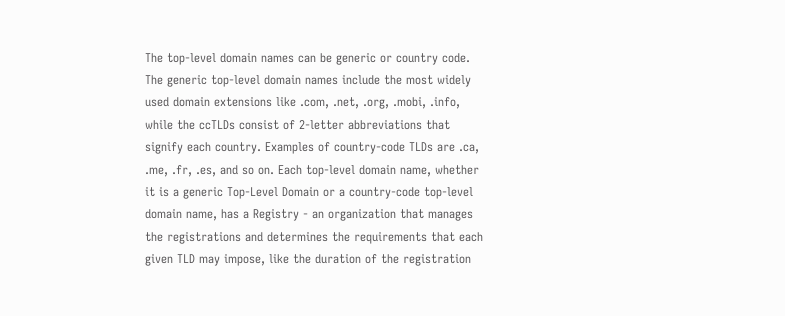The top-level domain names can be generic or country code. The generic top-level domain names include the most widely used domain extensions like .com, .net, .org, .mobi, .info, while the ccTLDs consist of 2-letter abbreviations that signify each country. Examples of country-code TLDs are .ca, .me, .fr, .es, and so on. Each top-level domain name, whether it is a generic Top-Level Domain or a country-code top-level domain name, has a Registry - an organization that manages the registrations and determines the requirements that each given TLD may impose, like the duration of the registration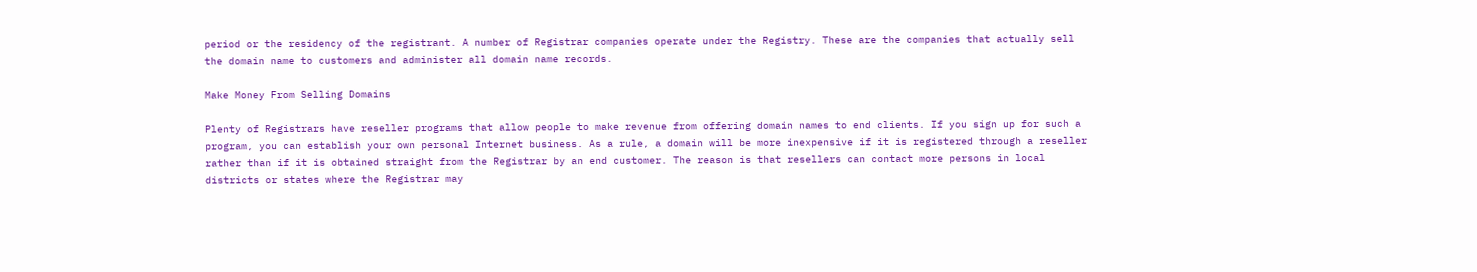period or the residency of the registrant. A number of Registrar companies operate under the Registry. These are the companies that actually sell the domain name to customers and administer all domain name records.

Make Money From Selling Domains

Plenty of Registrars have reseller programs that allow people to make revenue from offering domain names to end clients. If you sign up for such a program, you can establish your own personal Internet business. As a rule, a domain will be more inexpensive if it is registered through a reseller rather than if it is obtained straight from the Registrar by an end customer. The reason is that resellers can contact more persons in local districts or states where the Registrar may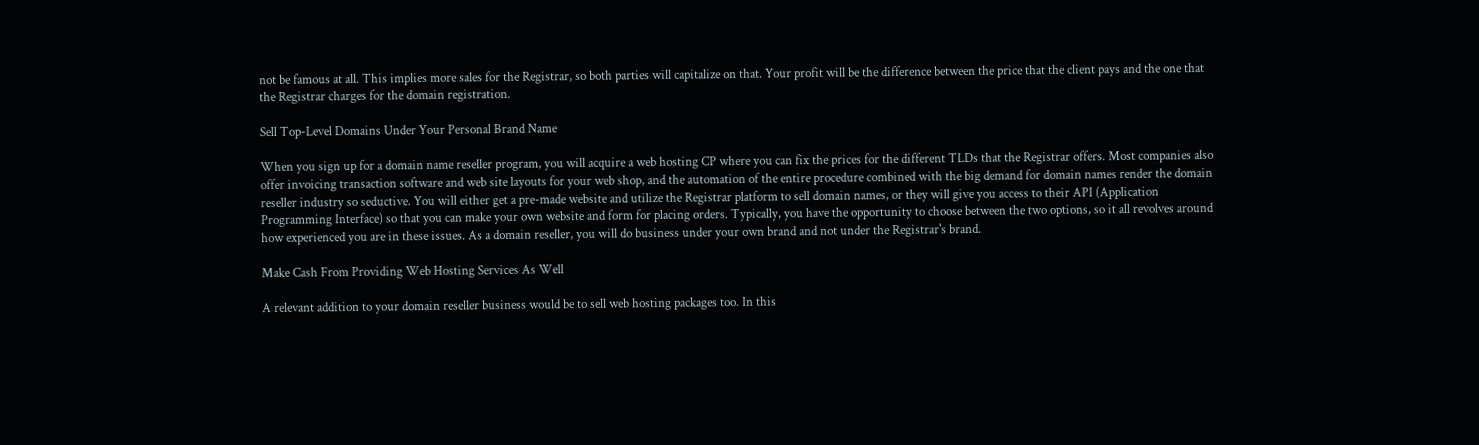not be famous at all. This implies more sales for the Registrar, so both parties will capitalize on that. Your profit will be the difference between the price that the client pays and the one that the Registrar charges for the domain registration.

Sell Top-Level Domains Under Your Personal Brand Name

When you sign up for a domain name reseller program, you will acquire a web hosting CP where you can fix the prices for the different TLDs that the Registrar offers. Most companies also offer invoicing transaction software and web site layouts for your web shop, and the automation of the entire procedure combined with the big demand for domain names render the domain reseller industry so seductive. You will either get a pre-made website and utilize the Registrar platform to sell domain names, or they will give you access to their API (Application Programming Interface) so that you can make your own website and form for placing orders. Typically, you have the opportunity to choose between the two options, so it all revolves around how experienced you are in these issues. As a domain reseller, you will do business under your own brand and not under the Registrar's brand.

Make Cash From Providing Web Hosting Services As Well

A relevant addition to your domain reseller business would be to sell web hosting packages too. In this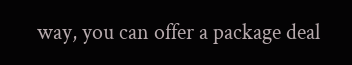way, you can offer a package deal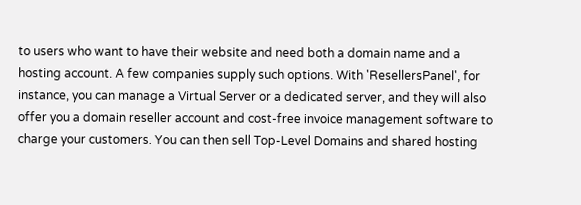to users who want to have their website and need both a domain name and a hosting account. A few companies supply such options. With 'ResellersPanel', for instance, you can manage a Virtual Server or a dedicated server, and they will also offer you a domain reseller account and cost-free invoice management software to charge your customers. You can then sell Top-Level Domains and shared hosting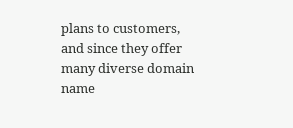plans to customers, and since they offer many diverse domain name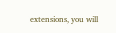extensions, you will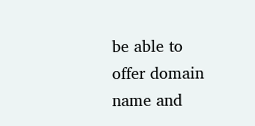be able to offer domain name and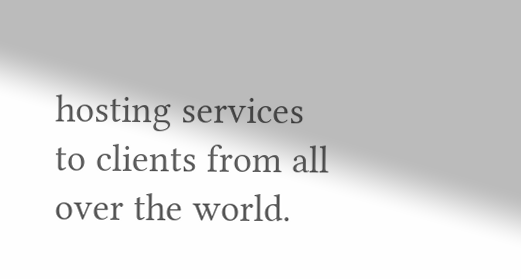hosting services to clients from all over the world.